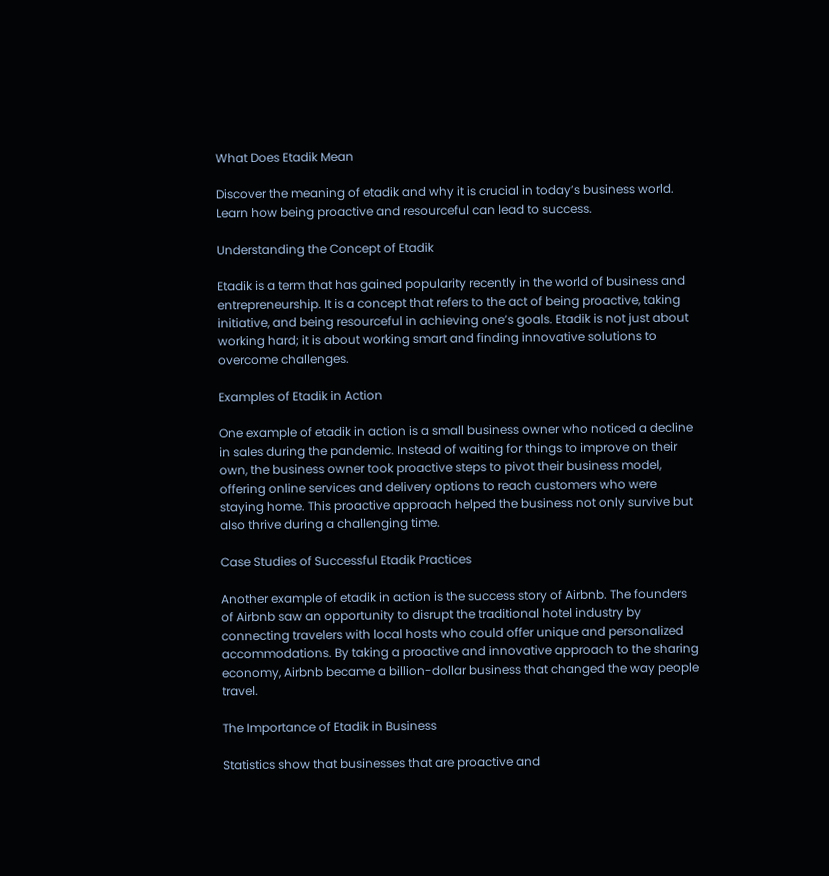What Does Etadik Mean

Discover the meaning of etadik and why it is crucial in today’s business world. Learn how being proactive and resourceful can lead to success.

Understanding the Concept of Etadik

Etadik is a term that has gained popularity recently in the world of business and entrepreneurship. It is a concept that refers to the act of being proactive, taking initiative, and being resourceful in achieving one’s goals. Etadik is not just about working hard; it is about working smart and finding innovative solutions to overcome challenges.

Examples of Etadik in Action

One example of etadik in action is a small business owner who noticed a decline in sales during the pandemic. Instead of waiting for things to improve on their own, the business owner took proactive steps to pivot their business model, offering online services and delivery options to reach customers who were staying home. This proactive approach helped the business not only survive but also thrive during a challenging time.

Case Studies of Successful Etadik Practices

Another example of etadik in action is the success story of Airbnb. The founders of Airbnb saw an opportunity to disrupt the traditional hotel industry by connecting travelers with local hosts who could offer unique and personalized accommodations. By taking a proactive and innovative approach to the sharing economy, Airbnb became a billion-dollar business that changed the way people travel.

The Importance of Etadik in Business

Statistics show that businesses that are proactive and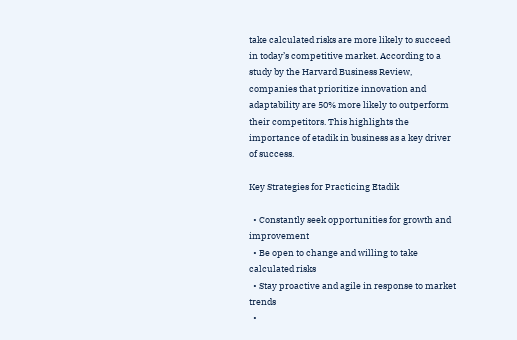take calculated risks are more likely to succeed in today’s competitive market. According to a study by the Harvard Business Review, companies that prioritize innovation and adaptability are 50% more likely to outperform their competitors. This highlights the importance of etadik in business as a key driver of success.

Key Strategies for Practicing Etadik

  • Constantly seek opportunities for growth and improvement
  • Be open to change and willing to take calculated risks
  • Stay proactive and agile in response to market trends
  •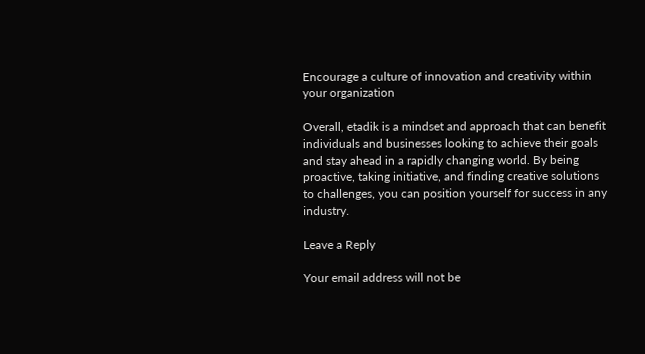Encourage a culture of innovation and creativity within your organization

Overall, etadik is a mindset and approach that can benefit individuals and businesses looking to achieve their goals and stay ahead in a rapidly changing world. By being proactive, taking initiative, and finding creative solutions to challenges, you can position yourself for success in any industry.

Leave a Reply

Your email address will not be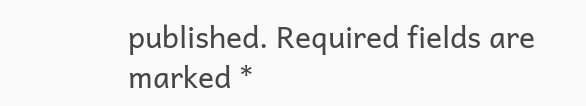published. Required fields are marked *